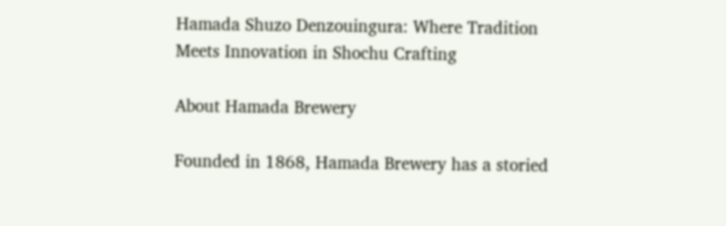Hamada Shuzo Denzouingura: Where Tradition Meets Innovation in Shochu Crafting

About Hamada Brewery

Founded in 1868, Hamada Brewery has a storied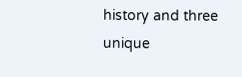history and three unique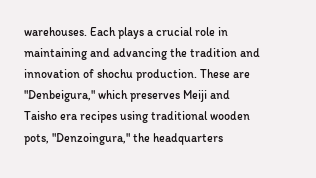warehouses. Each plays a crucial role in maintaining and advancing the tradition and innovation of shochu production. These are "Denbeigura," which preserves Meiji and Taisho era recipes using traditional wooden pots, "Denzoingura," the headquarters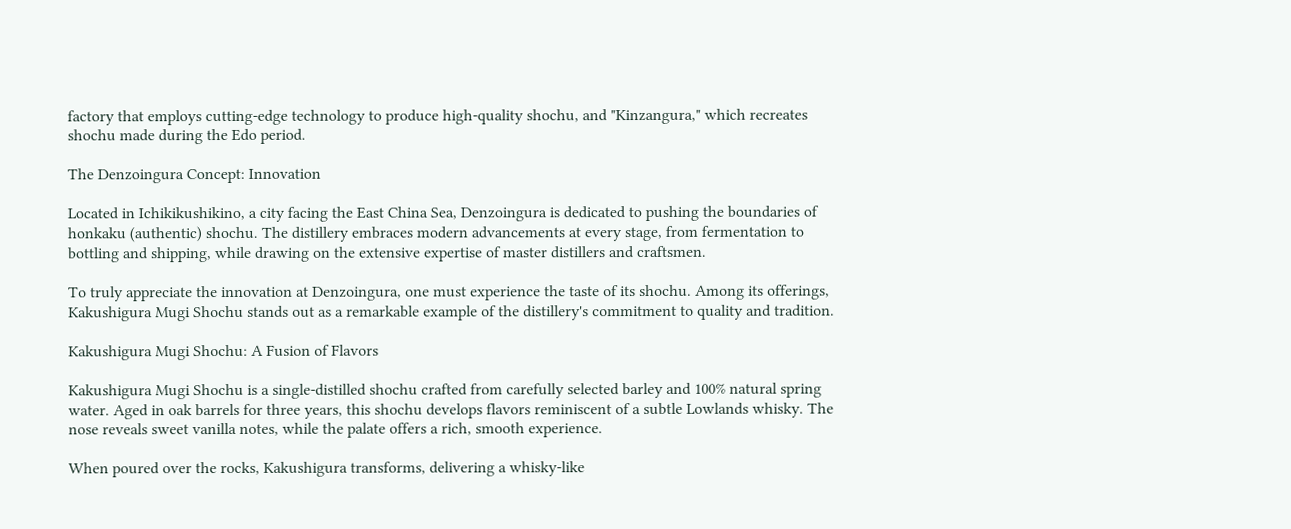factory that employs cutting-edge technology to produce high-quality shochu, and "Kinzangura," which recreates shochu made during the Edo period.

The Denzoingura Concept: Innovation

Located in Ichikikushikino, a city facing the East China Sea, Denzoingura is dedicated to pushing the boundaries of honkaku (authentic) shochu. The distillery embraces modern advancements at every stage, from fermentation to bottling and shipping, while drawing on the extensive expertise of master distillers and craftsmen.

To truly appreciate the innovation at Denzoingura, one must experience the taste of its shochu. Among its offerings, Kakushigura Mugi Shochu stands out as a remarkable example of the distillery's commitment to quality and tradition.

Kakushigura Mugi Shochu: A Fusion of Flavors

Kakushigura Mugi Shochu is a single-distilled shochu crafted from carefully selected barley and 100% natural spring water. Aged in oak barrels for three years, this shochu develops flavors reminiscent of a subtle Lowlands whisky. The nose reveals sweet vanilla notes, while the palate offers a rich, smooth experience.

When poured over the rocks, Kakushigura transforms, delivering a whisky-like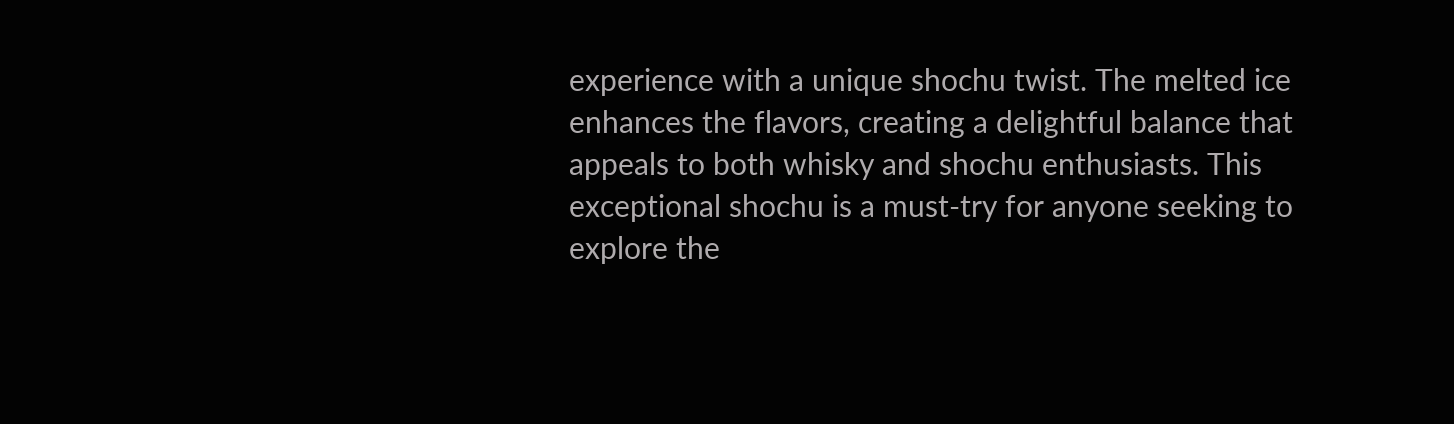experience with a unique shochu twist. The melted ice enhances the flavors, creating a delightful balance that appeals to both whisky and shochu enthusiasts. This exceptional shochu is a must-try for anyone seeking to explore the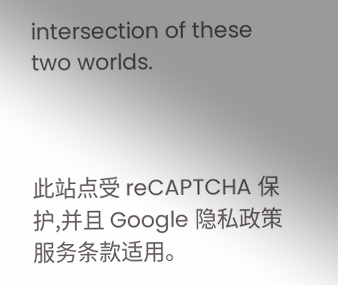intersection of these two worlds.



此站点受 reCAPTCHA 保护,并且 Google 隐私政策服务条款适用。